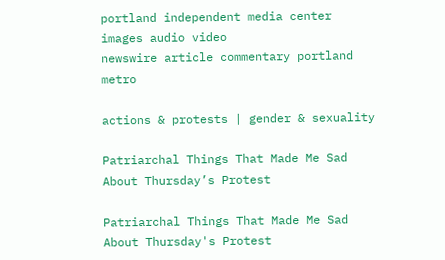portland independent media center
images audio video
newswire article commentary portland metro

actions & protests | gender & sexuality

Patriarchal Things That Made Me Sad About Thursday’s Protest

Patriarchal Things That Made Me Sad About Thursday's Protest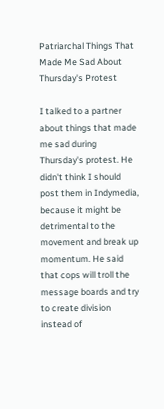Patriarchal Things That Made Me Sad About Thursday's Protest

I talked to a partner about things that made me sad during Thursday's protest. He didn't think I should post them in Indymedia, because it might be detrimental to the movement and break up momentum. He said that cops will troll the message boards and try to create division instead of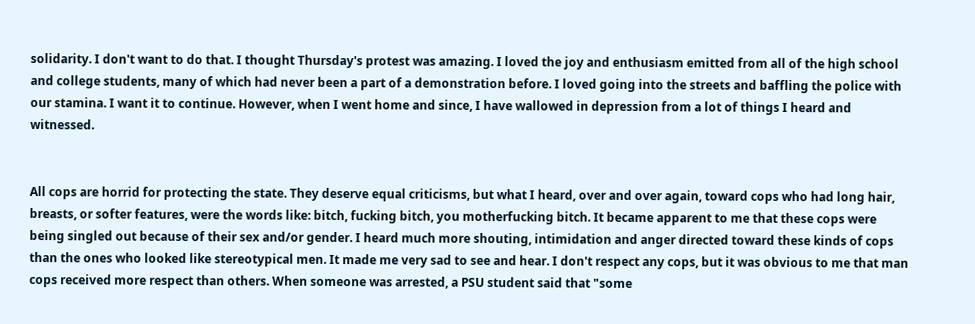solidarity. I don't want to do that. I thought Thursday's protest was amazing. I loved the joy and enthusiasm emitted from all of the high school and college students, many of which had never been a part of a demonstration before. I loved going into the streets and baffling the police with our stamina. I want it to continue. However, when I went home and since, I have wallowed in depression from a lot of things I heard and witnessed.


All cops are horrid for protecting the state. They deserve equal criticisms, but what I heard, over and over again, toward cops who had long hair, breasts, or softer features, were the words like: bitch, fucking bitch, you motherfucking bitch. It became apparent to me that these cops were being singled out because of their sex and/or gender. I heard much more shouting, intimidation and anger directed toward these kinds of cops than the ones who looked like stereotypical men. It made me very sad to see and hear. I don't respect any cops, but it was obvious to me that man cops received more respect than others. When someone was arrested, a PSU student said that "some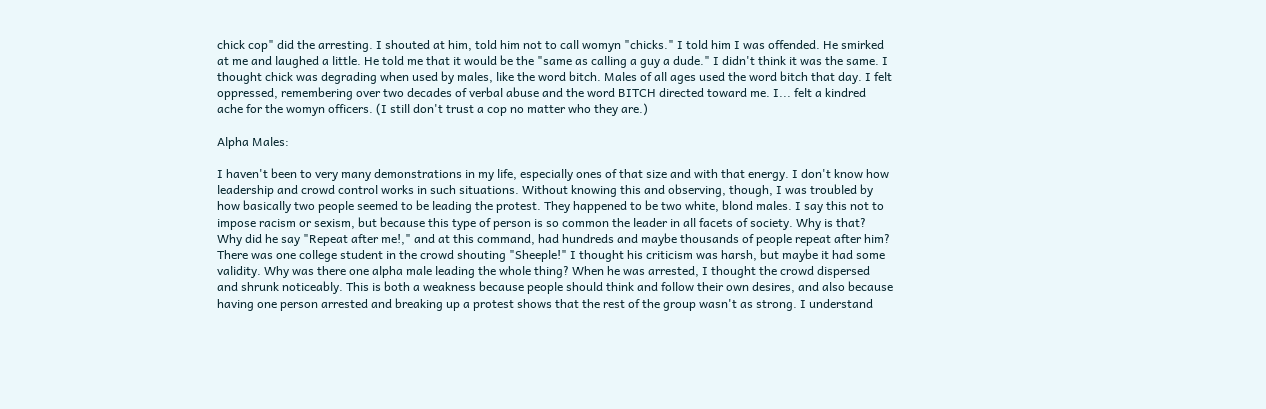chick cop" did the arresting. I shouted at him, told him not to call womyn "chicks." I told him I was offended. He smirked at me and laughed a little. He told me that it would be the "same as calling a guy a dude." I didn't think it was the same. I thought chick was degrading when used by males, like the word bitch. Males of all ages used the word bitch that day. I felt oppressed, remembering over two decades of verbal abuse and the word BITCH directed toward me. I... felt a kindred ache for the womyn officers. (I still don't trust a cop no matter who they are.)

Alpha Males:

I haven't been to very many demonstrations in my life, especially ones of that size and with that energy. I don't know how leadership and crowd control works in such situations. Without knowing this and observing, though, I was troubled by how basically two people seemed to be leading the protest. They happened to be two white, blond males. I say this not to impose racism or sexism, but because this type of person is so common the leader in all facets of society. Why is that? Why did he say "Repeat after me!," and at this command, had hundreds and maybe thousands of people repeat after him? There was one college student in the crowd shouting "Sheeple!" I thought his criticism was harsh, but maybe it had some validity. Why was there one alpha male leading the whole thing? When he was arrested, I thought the crowd dispersed and shrunk noticeably. This is both a weakness because people should think and follow their own desires, and also because having one person arrested and breaking up a protest shows that the rest of the group wasn't as strong. I understand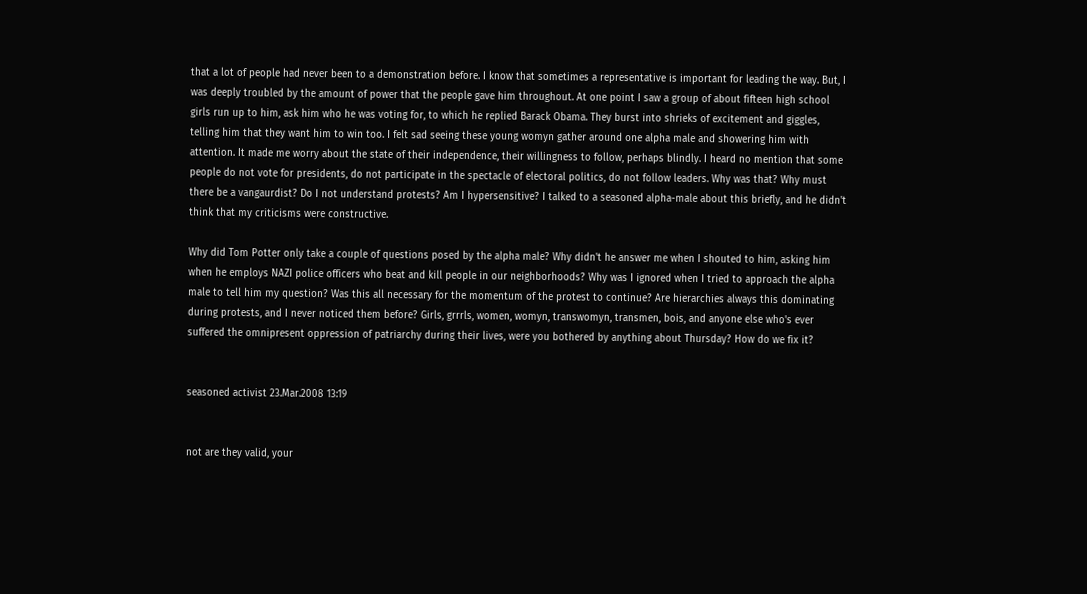that a lot of people had never been to a demonstration before. I know that sometimes a representative is important for leading the way. But, I was deeply troubled by the amount of power that the people gave him throughout. At one point I saw a group of about fifteen high school girls run up to him, ask him who he was voting for, to which he replied Barack Obama. They burst into shrieks of excitement and giggles, telling him that they want him to win too. I felt sad seeing these young womyn gather around one alpha male and showering him with attention. It made me worry about the state of their independence, their willingness to follow, perhaps blindly. I heard no mention that some people do not vote for presidents, do not participate in the spectacle of electoral politics, do not follow leaders. Why was that? Why must there be a vangaurdist? Do I not understand protests? Am I hypersensitive? I talked to a seasoned alpha-male about this briefly, and he didn't think that my criticisms were constructive.

Why did Tom Potter only take a couple of questions posed by the alpha male? Why didn't he answer me when I shouted to him, asking him when he employs NAZI police officers who beat and kill people in our neighborhoods? Why was I ignored when I tried to approach the alpha male to tell him my question? Was this all necessary for the momentum of the protest to continue? Are hierarchies always this dominating during protests, and I never noticed them before? Girls, grrrls, women, womyn, transwomyn, transmen, bois, and anyone else who's ever suffered the omnipresent oppression of patriarchy during their lives, were you bothered by anything about Thursday? How do we fix it?


seasoned activist 23.Mar.2008 13:19


not are they valid, your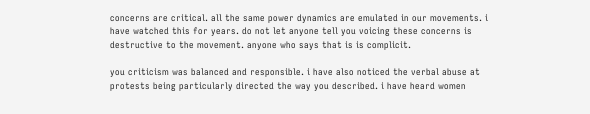concerns are critical. all the same power dynamics are emulated in our movements. i have watched this for years. do not let anyone tell you voicing these concerns is destructive to the movement. anyone who says that is is complicit.

you criticism was balanced and responsible. i have also noticed the verbal abuse at protests being particularly directed the way you described. i have heard women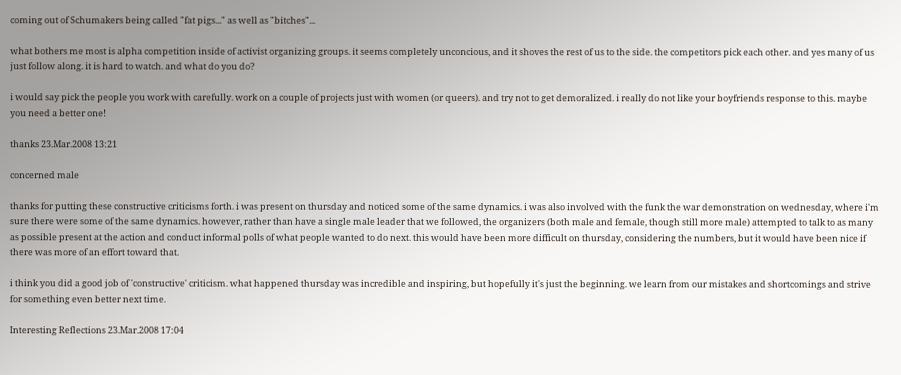coming out of Schumakers being called "fat pigs..." as well as "bitches"...

what bothers me most is alpha competition inside of activist organizing groups. it seems completely unconcious, and it shoves the rest of us to the side. the competitors pick each other. and yes many of us just follow along. it is hard to watch. and what do you do?

i would say pick the people you work with carefully. work on a couple of projects just with women (or queers). and try not to get demoralized. i really do not like your boyfriends response to this. maybe you need a better one!

thanks 23.Mar.2008 13:21

concerned male

thanks for putting these constructive criticisms forth. i was present on thursday and noticed some of the same dynamics. i was also involved with the funk the war demonstration on wednesday, where i'm sure there were some of the same dynamics. however, rather than have a single male leader that we followed, the organizers (both male and female, though still more male) attempted to talk to as many as possible present at the action and conduct informal polls of what people wanted to do next. this would have been more difficult on thursday, considering the numbers, but it would have been nice if there was more of an effort toward that.

i think you did a good job of 'constructive' criticism. what happened thursday was incredible and inspiring, but hopefully it's just the beginning. we learn from our mistakes and shortcomings and strive for something even better next time.

Interesting Reflections 23.Mar.2008 17:04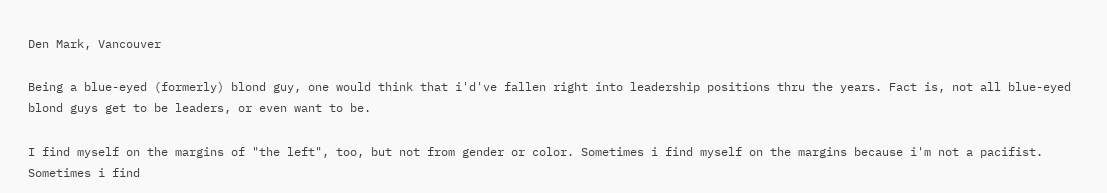Den Mark, Vancouver

Being a blue-eyed (formerly) blond guy, one would think that i'd've fallen right into leadership positions thru the years. Fact is, not all blue-eyed blond guys get to be leaders, or even want to be.

I find myself on the margins of "the left", too, but not from gender or color. Sometimes i find myself on the margins because i'm not a pacifist. Sometimes i find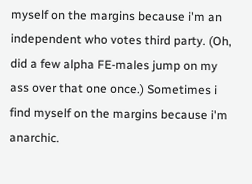myself on the margins because i'm an independent who votes third party. (Oh, did a few alpha FE-males jump on my ass over that one once.) Sometimes i find myself on the margins because i'm anarchic.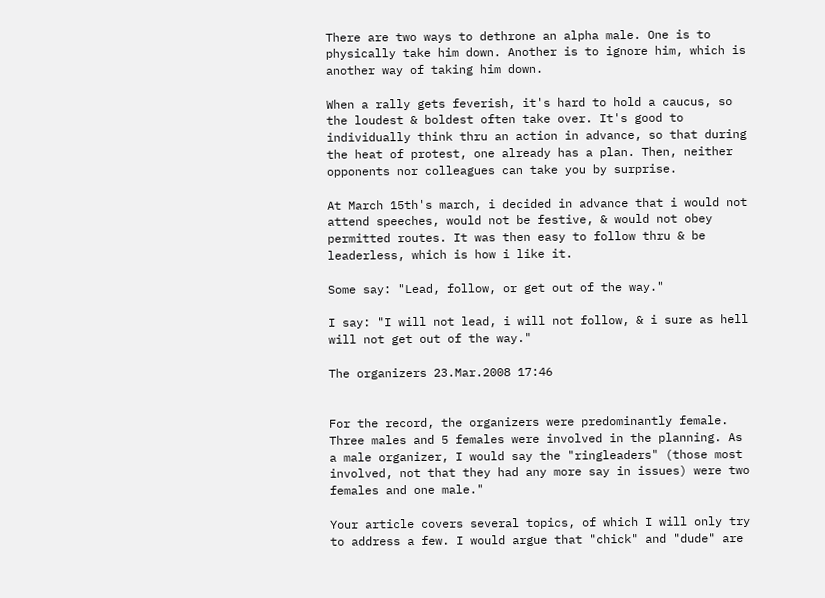There are two ways to dethrone an alpha male. One is to physically take him down. Another is to ignore him, which is another way of taking him down.

When a rally gets feverish, it's hard to hold a caucus, so the loudest & boldest often take over. It's good to individually think thru an action in advance, so that during the heat of protest, one already has a plan. Then, neither opponents nor colleagues can take you by surprise.

At March 15th's march, i decided in advance that i would not attend speeches, would not be festive, & would not obey permitted routes. It was then easy to follow thru & be leaderless, which is how i like it.

Some say: "Lead, follow, or get out of the way."

I say: "I will not lead, i will not follow, & i sure as hell will not get out of the way."

The organizers 23.Mar.2008 17:46


For the record, the organizers were predominantly female. Three males and 5 females were involved in the planning. As a male organizer, I would say the "ringleaders" (those most involved, not that they had any more say in issues) were two females and one male."

Your article covers several topics, of which I will only try to address a few. I would argue that "chick" and "dude" are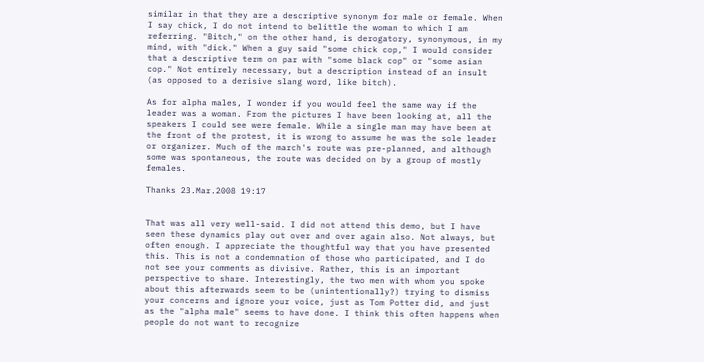similar in that they are a descriptive synonym for male or female. When I say chick, I do not intend to belittle the woman to which I am referring. "Bitch," on the other hand, is derogatory, synonymous, in my mind, with "dick." When a guy said "some chick cop," I would consider that a descriptive term on par with "some black cop" or "some asian cop." Not entirely necessary, but a description instead of an insult (as opposed to a derisive slang word, like bitch).

As for alpha males, I wonder if you would feel the same way if the leader was a woman. From the pictures I have been looking at, all the speakers I could see were female. While a single man may have been at the front of the protest, it is wrong to assume he was the sole leader or organizer. Much of the march's route was pre-planned, and although some was spontaneous, the route was decided on by a group of mostly females.

Thanks 23.Mar.2008 19:17


That was all very well-said. I did not attend this demo, but I have seen these dynamics play out over and over again also. Not always, but often enough. I appreciate the thoughtful way that you have presented this. This is not a condemnation of those who participated, and I do not see your comments as divisive. Rather, this is an important perspective to share. Interestingly, the two men with whom you spoke about this afterwards seem to be (unintentionally?) trying to dismiss your concerns and ignore your voice, just as Tom Potter did, and just as the "alpha male" seems to have done. I think this often happens when people do not want to recognize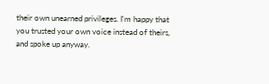their own unearned privileges. I'm happy that you trusted your own voice instead of theirs, and spoke up anyway.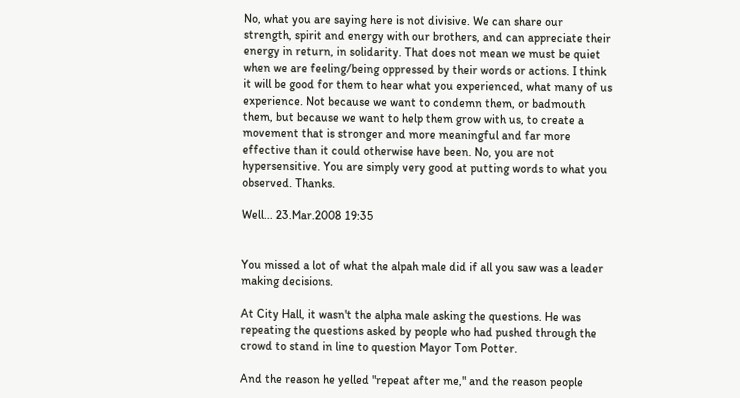No, what you are saying here is not divisive. We can share our strength, spirit and energy with our brothers, and can appreciate their energy in return, in solidarity. That does not mean we must be quiet when we are feeling/being oppressed by their words or actions. I think it will be good for them to hear what you experienced, what many of us experience. Not because we want to condemn them, or badmouth them, but because we want to help them grow with us, to create a movement that is stronger and more meaningful and far more effective than it could otherwise have been. No, you are not hypersensitive. You are simply very good at putting words to what you observed. Thanks.

Well... 23.Mar.2008 19:35


You missed a lot of what the alpah male did if all you saw was a leader making decisions.

At City Hall, it wasn't the alpha male asking the questions. He was repeating the questions asked by people who had pushed through the crowd to stand in line to question Mayor Tom Potter.

And the reason he yelled "repeat after me," and the reason people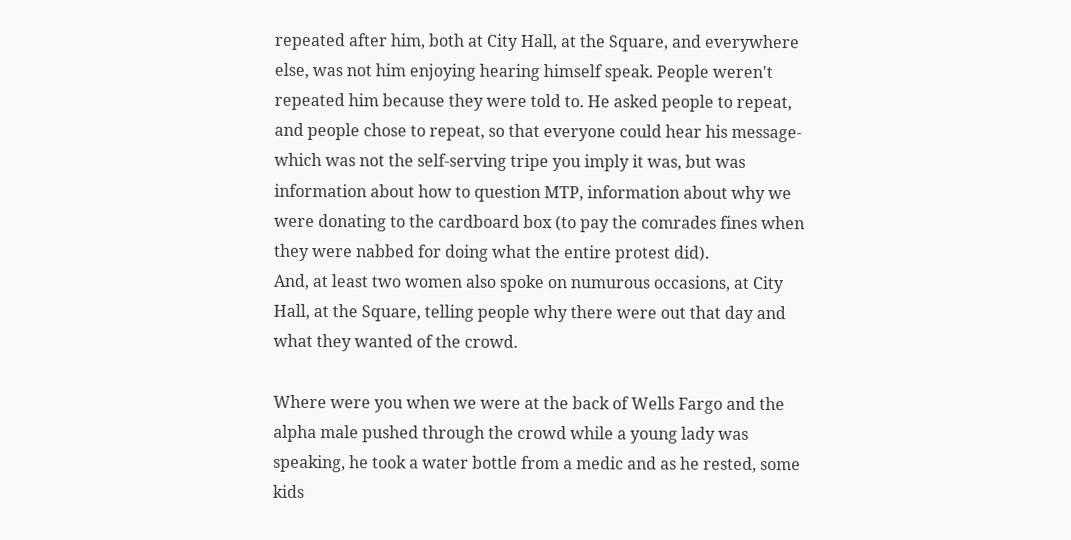repeated after him, both at City Hall, at the Square, and everywhere else, was not him enjoying hearing himself speak. People weren't repeated him because they were told to. He asked people to repeat, and people chose to repeat, so that everyone could hear his message- which was not the self-serving tripe you imply it was, but was information about how to question MTP, information about why we were donating to the cardboard box (to pay the comrades fines when they were nabbed for doing what the entire protest did).
And, at least two women also spoke on numurous occasions, at City Hall, at the Square, telling people why there were out that day and what they wanted of the crowd.

Where were you when we were at the back of Wells Fargo and the alpha male pushed through the crowd while a young lady was speaking, he took a water bottle from a medic and as he rested, some kids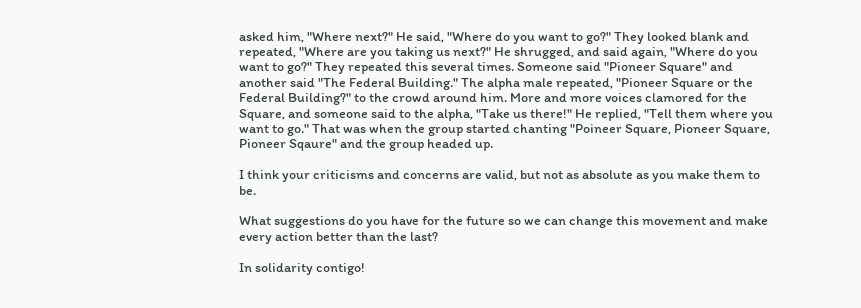asked him, "Where next?" He said, "Where do you want to go?" They looked blank and repeated, "Where are you taking us next?" He shrugged, and said again, "Where do you want to go?" They repeated this several times. Someone said "Pioneer Square" and another said "The Federal Building." The alpha male repeated, "Pioneer Square or the Federal Building?" to the crowd around him. More and more voices clamored for the Square, and someone said to the alpha, "Take us there!" He replied, "Tell them where you want to go." That was when the group started chanting "Poineer Square, Pioneer Square, Pioneer Sqaure" and the group headed up.

I think your criticisms and concerns are valid, but not as absolute as you make them to be.

What suggestions do you have for the future so we can change this movement and make every action better than the last?

In solidarity contigo!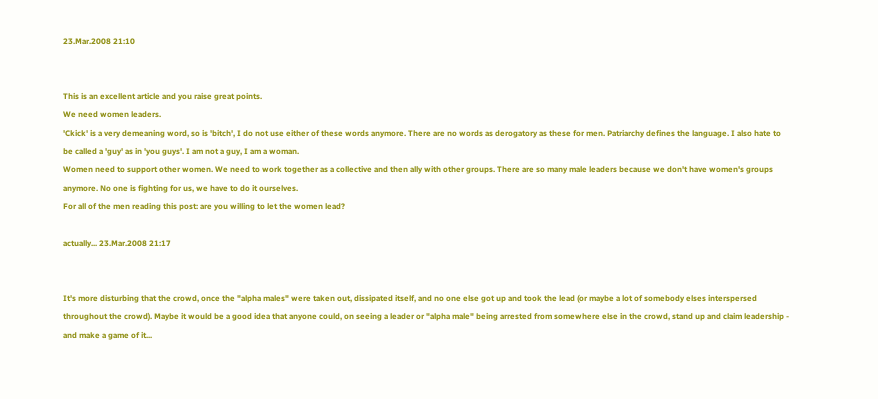23.Mar.2008 21:10


This is an excellent article and you raise great points.
We need women leaders.
'Ckick' is a very demeaning word, so is 'bitch', I do not use either of these words anymore. There are no words as derogatory as these for men. Patriarchy defines the language. I also hate to be called a 'guy' as in 'you guys'. I am not a guy, I am a woman.
Women need to support other women. We need to work together as a collective and then ally with other groups. There are so many male leaders because we don't have women's groups anymore. No one is fighting for us, we have to do it ourselves.
For all of the men reading this post: are you willing to let the women lead?

actually... 23.Mar.2008 21:17


It's more disturbing that the crowd, once the "alpha males" were taken out, dissipated itself, and no one else got up and took the lead (or maybe a lot of somebody elses interspersed throughout the crowd). Maybe it would be a good idea that anyone could, on seeing a leader or "alpha male" being arrested from somewhere else in the crowd, stand up and claim leadership - and make a game of it...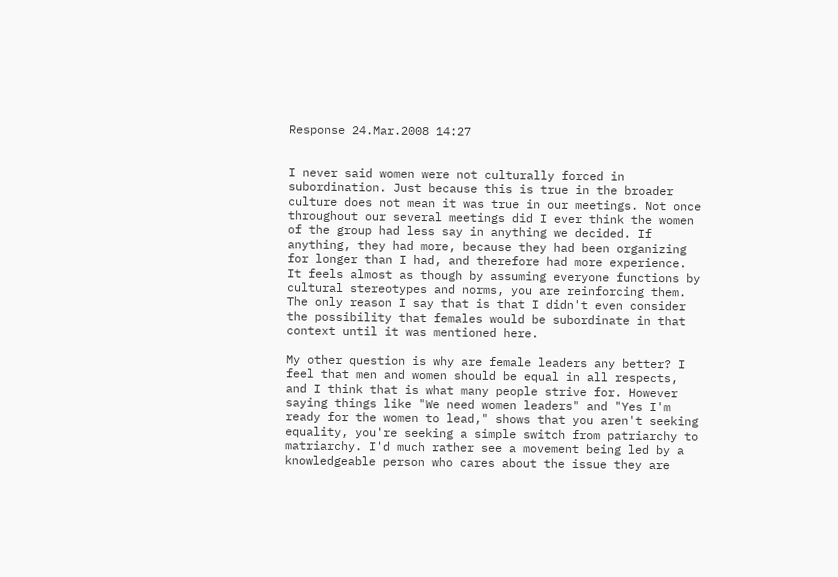Response 24.Mar.2008 14:27


I never said women were not culturally forced in subordination. Just because this is true in the broader culture does not mean it was true in our meetings. Not once throughout our several meetings did I ever think the women of the group had less say in anything we decided. If anything, they had more, because they had been organizing for longer than I had, and therefore had more experience. It feels almost as though by assuming everyone functions by cultural stereotypes and norms, you are reinforcing them. The only reason I say that is that I didn't even consider the possibility that females would be subordinate in that context until it was mentioned here.

My other question is why are female leaders any better? I feel that men and women should be equal in all respects, and I think that is what many people strive for. However saying things like "We need women leaders" and "Yes I'm ready for the women to lead," shows that you aren't seeking equality, you're seeking a simple switch from patriarchy to matriarchy. I'd much rather see a movement being led by a knowledgeable person who cares about the issue they are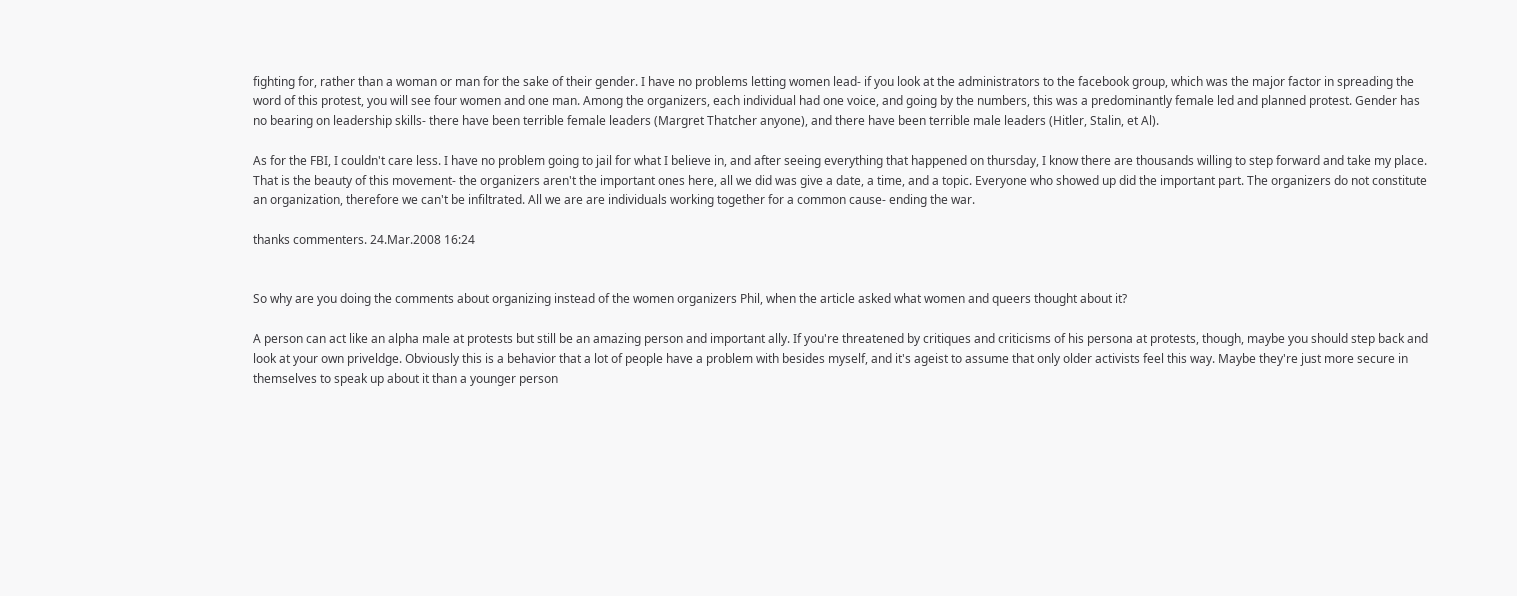fighting for, rather than a woman or man for the sake of their gender. I have no problems letting women lead- if you look at the administrators to the facebook group, which was the major factor in spreading the word of this protest, you will see four women and one man. Among the organizers, each individual had one voice, and going by the numbers, this was a predominantly female led and planned protest. Gender has no bearing on leadership skills- there have been terrible female leaders (Margret Thatcher anyone), and there have been terrible male leaders (Hitler, Stalin, et Al).

As for the FBI, I couldn't care less. I have no problem going to jail for what I believe in, and after seeing everything that happened on thursday, I know there are thousands willing to step forward and take my place. That is the beauty of this movement- the organizers aren't the important ones here, all we did was give a date, a time, and a topic. Everyone who showed up did the important part. The organizers do not constitute an organization, therefore we can't be infiltrated. All we are are individuals working together for a common cause- ending the war.

thanks commenters. 24.Mar.2008 16:24


So why are you doing the comments about organizing instead of the women organizers Phil, when the article asked what women and queers thought about it?

A person can act like an alpha male at protests but still be an amazing person and important ally. If you're threatened by critiques and criticisms of his persona at protests, though, maybe you should step back and look at your own priveldge. Obviously this is a behavior that a lot of people have a problem with besides myself, and it's ageist to assume that only older activists feel this way. Maybe they're just more secure in themselves to speak up about it than a younger person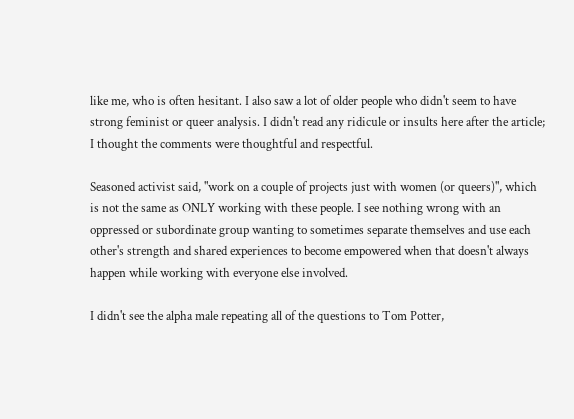like me, who is often hesitant. I also saw a lot of older people who didn't seem to have strong feminist or queer analysis. I didn't read any ridicule or insults here after the article; I thought the comments were thoughtful and respectful.

Seasoned activist said, "work on a couple of projects just with women (or queers)", which is not the same as ONLY working with these people. I see nothing wrong with an oppressed or subordinate group wanting to sometimes separate themselves and use each other's strength and shared experiences to become empowered when that doesn't always happen while working with everyone else involved.

I didn't see the alpha male repeating all of the questions to Tom Potter,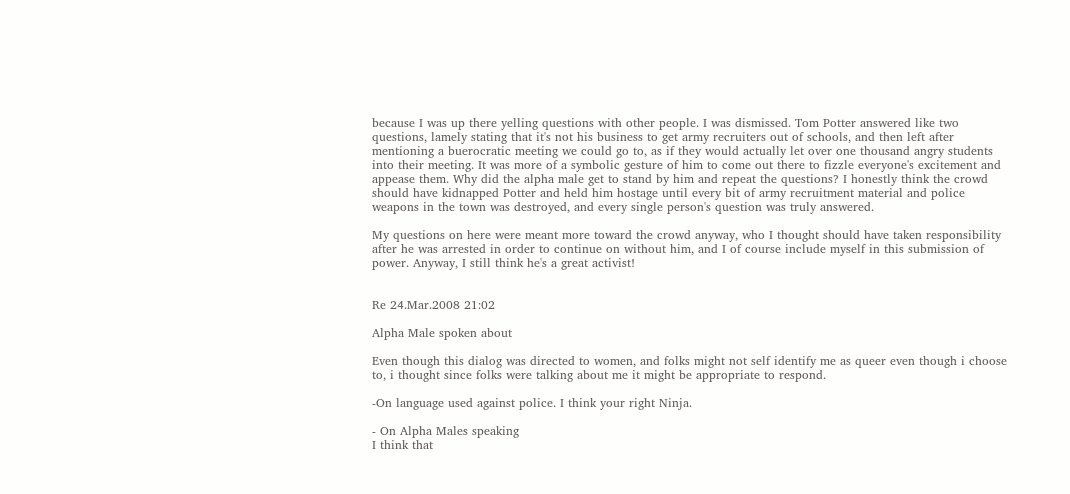because I was up there yelling questions with other people. I was dismissed. Tom Potter answered like two questions, lamely stating that it's not his business to get army recruiters out of schools, and then left after mentioning a buerocratic meeting we could go to, as if they would actually let over one thousand angry students into their meeting. It was more of a symbolic gesture of him to come out there to fizzle everyone's excitement and appease them. Why did the alpha male get to stand by him and repeat the questions? I honestly think the crowd should have kidnapped Potter and held him hostage until every bit of army recruitment material and police weapons in the town was destroyed, and every single person's question was truly answered.

My questions on here were meant more toward the crowd anyway, who I thought should have taken responsibility after he was arrested in order to continue on without him, and I of course include myself in this submission of power. Anyway, I still think he's a great activist!


Re 24.Mar.2008 21:02

Alpha Male spoken about

Even though this dialog was directed to women, and folks might not self identify me as queer even though i choose to, i thought since folks were talking about me it might be appropriate to respond.

-On language used against police. I think your right Ninja.

- On Alpha Males speaking
I think that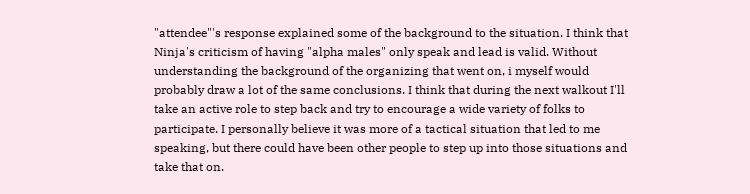"attendee"'s response explained some of the background to the situation. I think that Ninja's criticism of having "alpha males" only speak and lead is valid. Without understanding the background of the organizing that went on, i myself would probably draw a lot of the same conclusions. I think that during the next walkout I'll take an active role to step back and try to encourage a wide variety of folks to participate. I personally believe it was more of a tactical situation that led to me speaking, but there could have been other people to step up into those situations and take that on.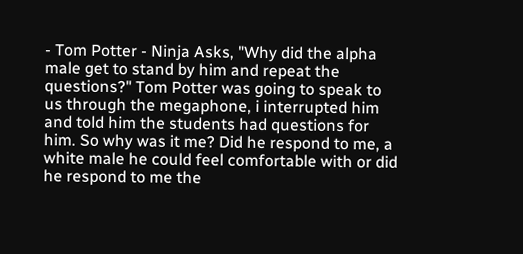- Tom Potter - Ninja Asks, "Why did the alpha male get to stand by him and repeat the questions?" Tom Potter was going to speak to us through the megaphone, i interrupted him and told him the students had questions for him. So why was it me? Did he respond to me, a white male he could feel comfortable with or did he respond to me the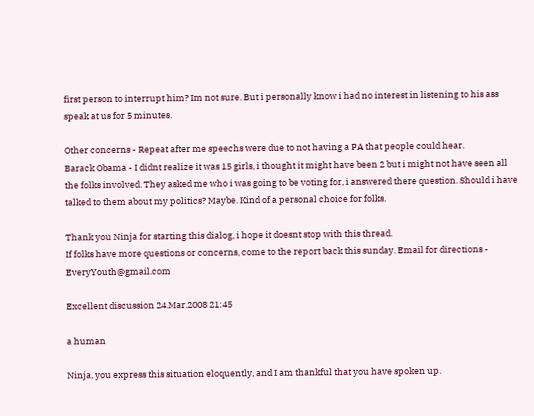first person to interrupt him? Im not sure. But i personally know i had no interest in listening to his ass speak at us for 5 minutes.

Other concerns - Repeat after me speechs were due to not having a PA that people could hear.
Barack Obama - I didnt realize it was 15 girls, i thought it might have been 2 but i might not have seen all the folks involved. They asked me who i was going to be voting for, i answered there question. Should i have talked to them about my politics? Maybe. Kind of a personal choice for folks.

Thank you Ninja for starting this dialog, i hope it doesnt stop with this thread.
If folks have more questions or concerns, come to the report back this sunday. Email for directions -  EveryYouth@gmail.com

Excellent discussion 24.Mar.2008 21:45

a human

Ninja, you express this situation eloquently, and I am thankful that you have spoken up.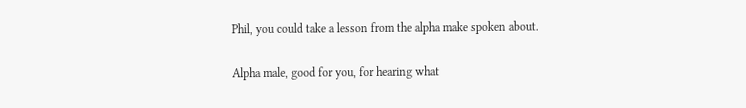Phil, you could take a lesson from the alpha make spoken about.

Alpha male, good for you, for hearing what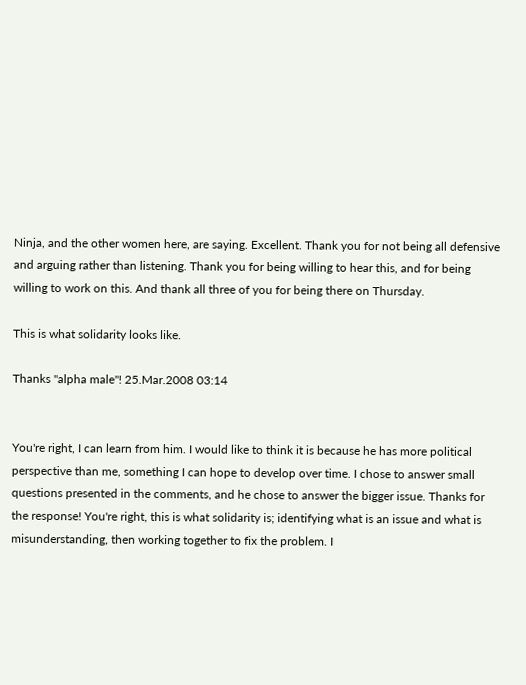Ninja, and the other women here, are saying. Excellent. Thank you for not being all defensive and arguing rather than listening. Thank you for being willing to hear this, and for being willing to work on this. And thank all three of you for being there on Thursday.

This is what solidarity looks like.

Thanks "alpha male"! 25.Mar.2008 03:14


You're right, I can learn from him. I would like to think it is because he has more political perspective than me, something I can hope to develop over time. I chose to answer small questions presented in the comments, and he chose to answer the bigger issue. Thanks for the response! You're right, this is what solidarity is; identifying what is an issue and what is misunderstanding, then working together to fix the problem. I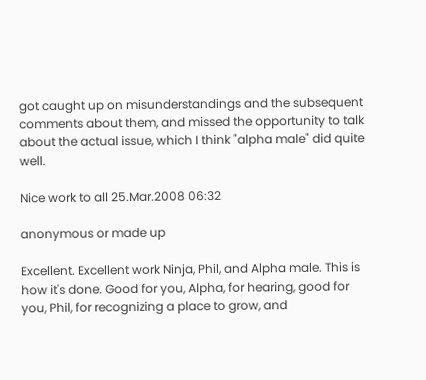got caught up on misunderstandings and the subsequent comments about them, and missed the opportunity to talk about the actual issue, which I think "alpha male" did quite well.

Nice work to all 25.Mar.2008 06:32

anonymous or made up

Excellent. Excellent work Ninja, Phil, and Alpha male. This is how it's done. Good for you, Alpha, for hearing, good for you, Phil, for recognizing a place to grow, and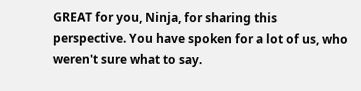GREAT for you, Ninja, for sharing this perspective. You have spoken for a lot of us, who weren't sure what to say.